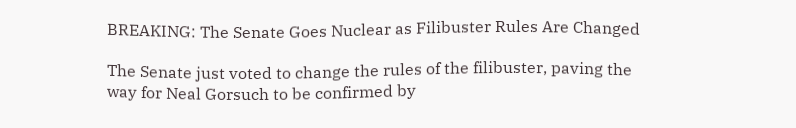BREAKING: The Senate Goes Nuclear as Filibuster Rules Are Changed

The Senate just voted to change the rules of the filibuster, paving the way for Neal Gorsuch to be confirmed by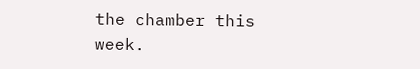the chamber this week.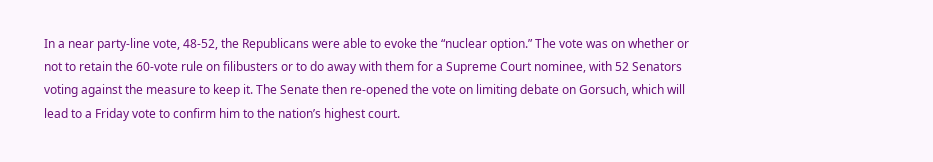In a near party-line vote, 48-52, the Republicans were able to evoke the “nuclear option.” The vote was on whether or not to retain the 60-vote rule on filibusters or to do away with them for a Supreme Court nominee, with 52 Senators voting against the measure to keep it. The Senate then re-opened the vote on limiting debate on Gorsuch, which will lead to a Friday vote to confirm him to the nation’s highest court.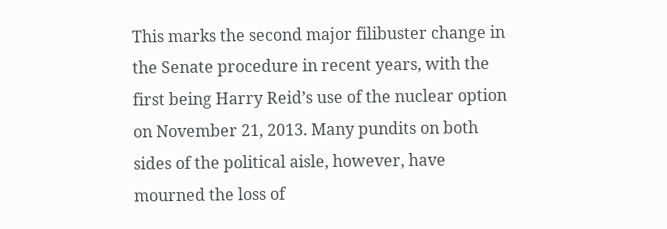This marks the second major filibuster change in the Senate procedure in recent years, with the first being Harry Reid’s use of the nuclear option on November 21, 2013. Many pundits on both sides of the political aisle, however, have mourned the loss of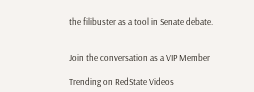the filibuster as a tool in Senate debate.


Join the conversation as a VIP Member

Trending on RedState Videos